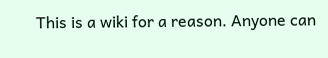This is a wiki for a reason. Anyone can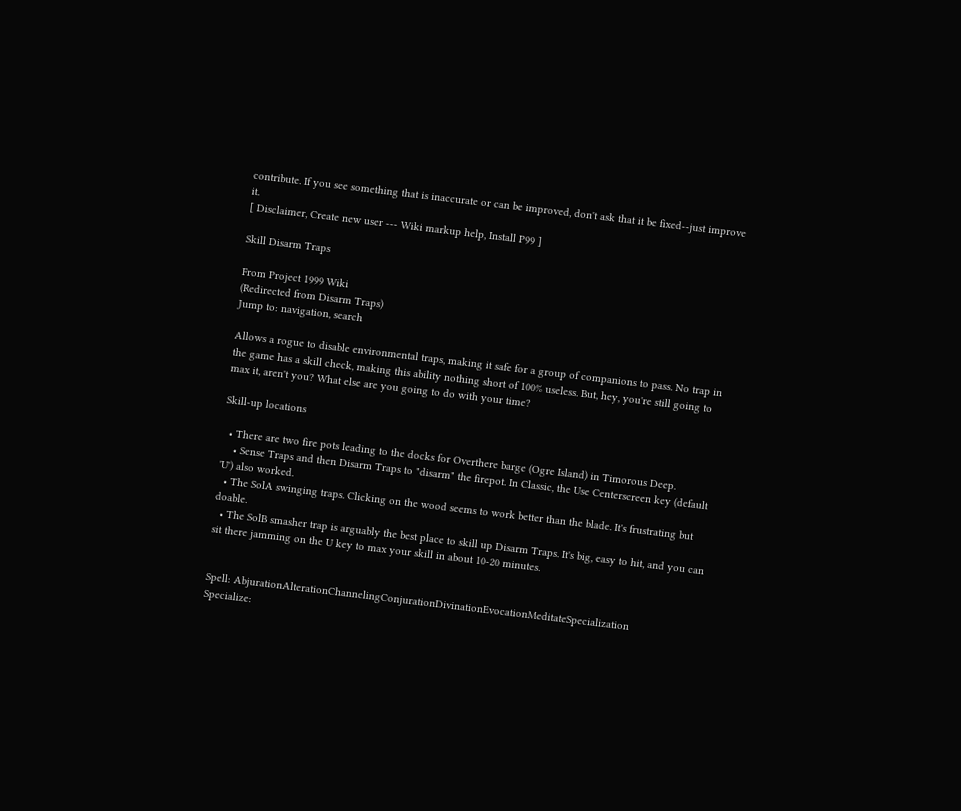contribute. If you see something that is inaccurate or can be improved, don't ask that it be fixed--just improve it.
[ Disclaimer, Create new user --- Wiki markup help, Install P99 ]

Skill Disarm Traps

From Project 1999 Wiki
(Redirected from Disarm Traps)
Jump to: navigation, search

Allows a rogue to disable environmental traps, making it safe for a group of companions to pass. No trap in the game has a skill check, making this ability nothing short of 100% useless. But, hey, you're still going to max it, aren't you? What else are you going to do with your time?

Skill-up locations

  • There are two fire pots leading to the docks for Overthere barge (Ogre Island) in Timorous Deep.
    • Sense Traps and then Disarm Traps to "disarm" the firepot. In Classic, the Use Centerscreen key (default 'U') also worked.
  • The SolA swinging traps. Clicking on the wood seems to work better than the blade. It's frustrating but doable.
  • The SolB smasher trap is arguably the best place to skill up Disarm Traps. It's big, easy to hit, and you can sit there jamming on the U key to max your skill in about 10-20 minutes.


Spell: AbjurationAlterationChannelingConjurationDivinationEvocationMeditateSpecialization
Specialize: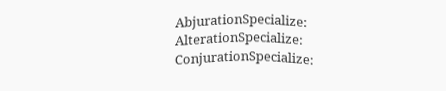AbjurationSpecialize: AlterationSpecialize: ConjurationSpecialize: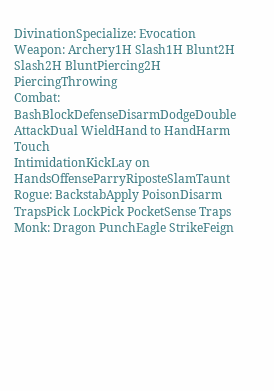DivinationSpecialize: Evocation
Weapon: Archery1H Slash1H Blunt2H Slash2H BluntPiercing2H PiercingThrowing
Combat: BashBlockDefenseDisarmDodgeDouble AttackDual WieldHand to HandHarm Touch
IntimidationKickLay on HandsOffenseParryRiposteSlamTaunt
Rogue: BackstabApply PoisonDisarm TrapsPick LockPick PocketSense Traps
Monk: Dragon PunchEagle StrikeFeign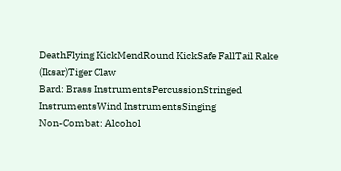DeathFlying KickMendRound KickSafe FallTail Rake (Iksar)Tiger Claw
Bard: Brass InstrumentsPercussionStringed InstrumentsWind InstrumentsSinging
Non-Combat: Alcohol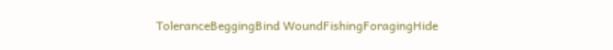ToleranceBeggingBind WoundFishingForagingHide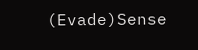(Evade)Sense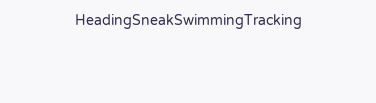HeadingSneakSwimmingTracking